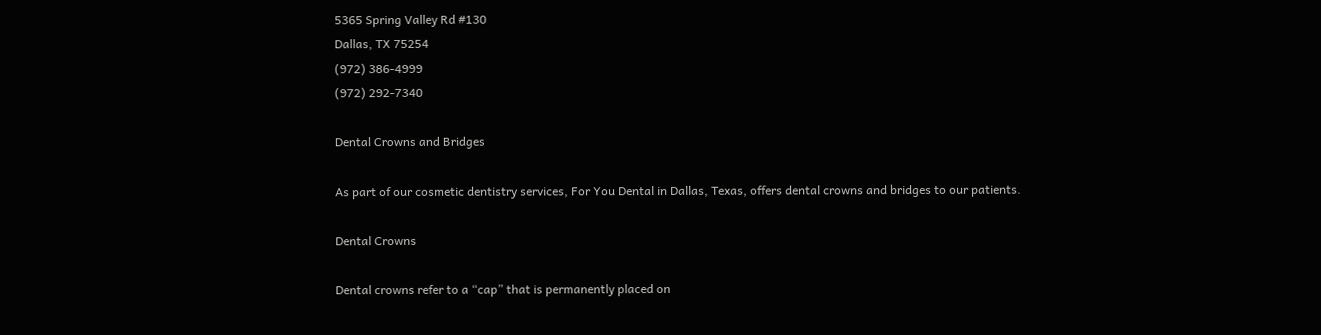5365 Spring Valley Rd #130
Dallas, TX 75254
(972) 386-4999
(972) 292-7340

Dental Crowns and Bridges

As part of our cosmetic dentistry services, For You Dental in Dallas, Texas, offers dental crowns and bridges to our patients.

Dental Crowns

Dental crowns refer to a “cap” that is permanently placed on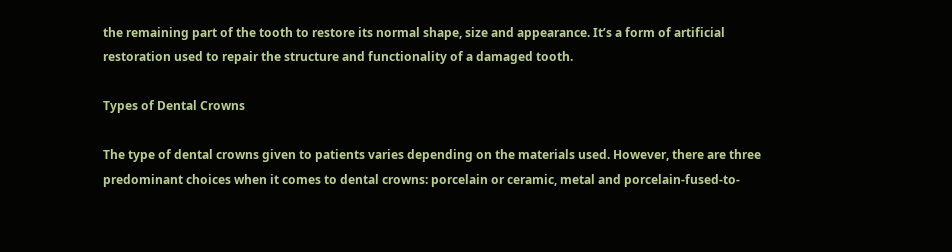the remaining part of the tooth to restore its normal shape, size and appearance. It’s a form of artificial restoration used to repair the structure and functionality of a damaged tooth.

Types of Dental Crowns

The type of dental crowns given to patients varies depending on the materials used. However, there are three predominant choices when it comes to dental crowns: porcelain or ceramic, metal and porcelain-fused-to-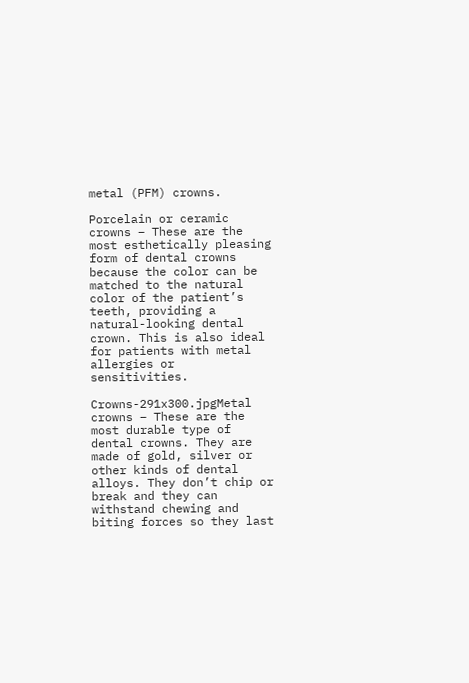metal (PFM) crowns.

Porcelain or ceramic crowns – These are the most esthetically pleasing form of dental crowns because the color can be matched to the natural color of the patient’s teeth, providing a natural-looking dental crown. This is also ideal for patients with metal allergies or sensitivities.

Crowns-291x300.jpgMetal crowns – These are the most durable type of dental crowns. They are made of gold, silver or other kinds of dental alloys. They don’t chip or break and they can withstand chewing and biting forces so they last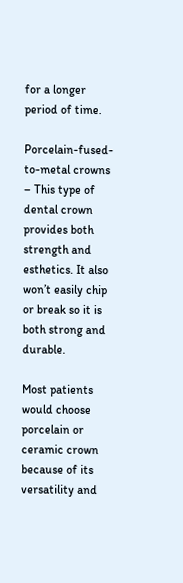for a longer period of time.

Porcelain-fused-to-metal crowns – This type of dental crown provides both strength and esthetics. It also won’t easily chip or break so it is both strong and durable.

Most patients would choose porcelain or ceramic crown because of its versatility and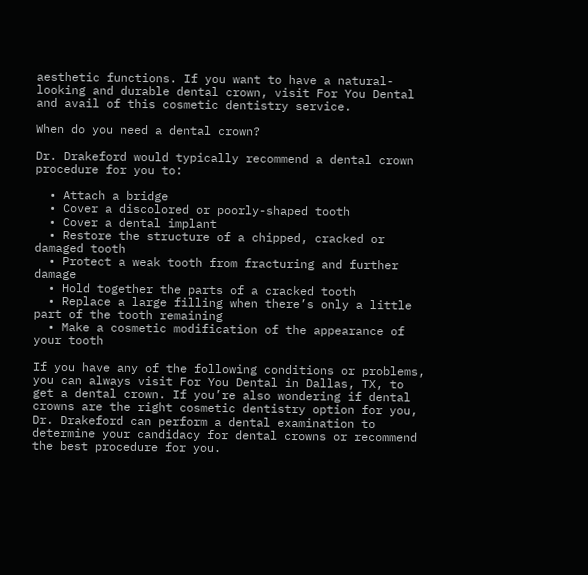aesthetic functions. If you want to have a natural-looking and durable dental crown, visit For You Dental and avail of this cosmetic dentistry service.

When do you need a dental crown?

Dr. Drakeford would typically recommend a dental crown procedure for you to:

  • Attach a bridge
  • Cover a discolored or poorly-shaped tooth
  • Cover a dental implant
  • Restore the structure of a chipped, cracked or damaged tooth
  • Protect a weak tooth from fracturing and further damage
  • Hold together the parts of a cracked tooth
  • Replace a large filling when there’s only a little part of the tooth remaining
  • Make a cosmetic modification of the appearance of your tooth

If you have any of the following conditions or problems, you can always visit For You Dental in Dallas, TX, to get a dental crown. If you’re also wondering if dental crowns are the right cosmetic dentistry option for you, Dr. Drakeford can perform a dental examination to determine your candidacy for dental crowns or recommend the best procedure for you.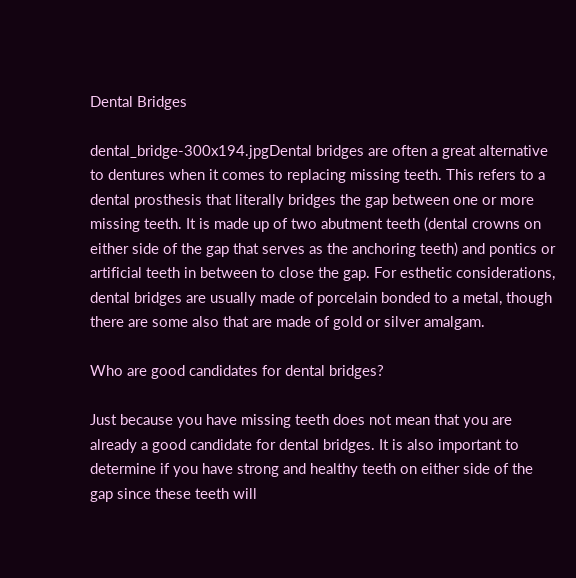Dental Bridges

dental_bridge-300x194.jpgDental bridges are often a great alternative to dentures when it comes to replacing missing teeth. This refers to a dental prosthesis that literally bridges the gap between one or more missing teeth. It is made up of two abutment teeth (dental crowns on either side of the gap that serves as the anchoring teeth) and pontics or artificial teeth in between to close the gap. For esthetic considerations, dental bridges are usually made of porcelain bonded to a metal, though there are some also that are made of gold or silver amalgam.

Who are good candidates for dental bridges?

Just because you have missing teeth does not mean that you are already a good candidate for dental bridges. It is also important to determine if you have strong and healthy teeth on either side of the gap since these teeth will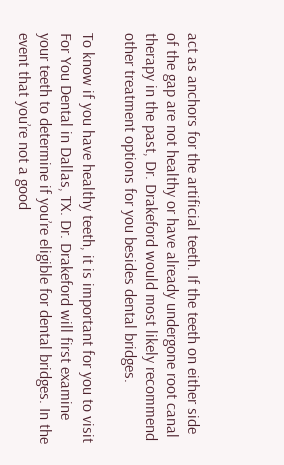act as anchors for the artificial teeth. If the teeth on either side of the gap are not healthy or have already undergone root canal therapy in the past, Dr. Drakeford would most likely recommend other treatment options for you besides dental bridges.

To know if you have healthy teeth, it is important for you to visit For You Dental in Dallas, TX. Dr. Drakeford will first examine your teeth to determine if you’re eligible for dental bridges. In the event that you’re not a good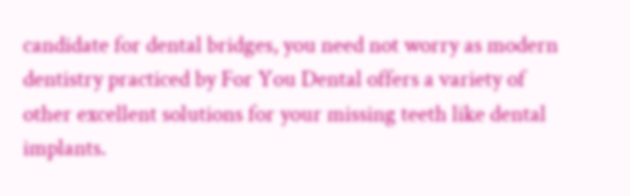candidate for dental bridges, you need not worry as modern dentistry practiced by For You Dental offers a variety of other excellent solutions for your missing teeth like dental implants.